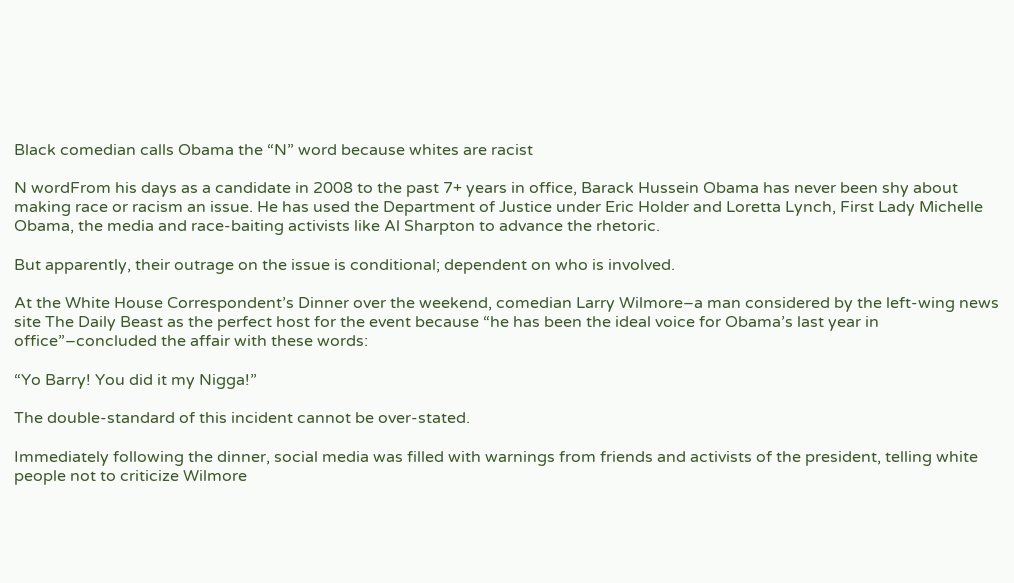Black comedian calls Obama the “N” word because whites are racist

N wordFrom his days as a candidate in 2008 to the past 7+ years in office, Barack Hussein Obama has never been shy about making race or racism an issue. He has used the Department of Justice under Eric Holder and Loretta Lynch, First Lady Michelle Obama, the media and race-baiting activists like Al Sharpton to advance the rhetoric.

But apparently, their outrage on the issue is conditional; dependent on who is involved.

At the White House Correspondent’s Dinner over the weekend, comedian Larry Wilmore–a man considered by the left-wing news site The Daily Beast as the perfect host for the event because “he has been the ideal voice for Obama’s last year in office”–concluded the affair with these words:

“Yo Barry! You did it my Nigga!”

The double-standard of this incident cannot be over-stated.

Immediately following the dinner, social media was filled with warnings from friends and activists of the president, telling white people not to criticize Wilmore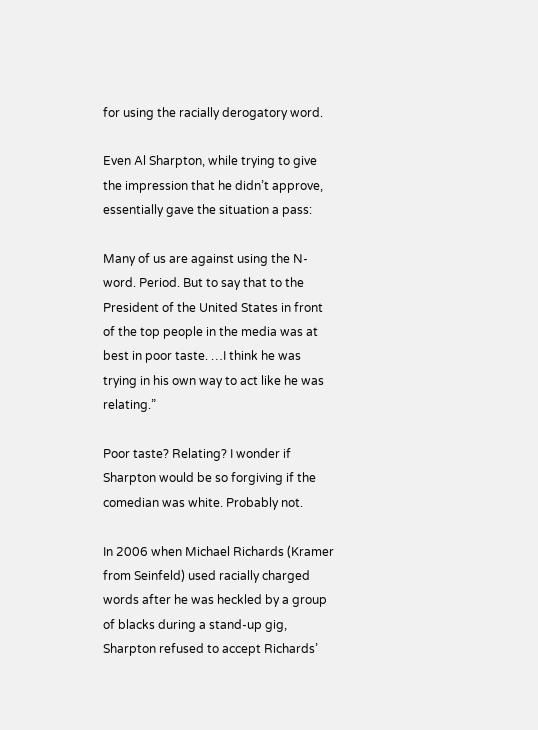for using the racially derogatory word.

Even Al Sharpton, while trying to give the impression that he didn’t approve, essentially gave the situation a pass:

Many of us are against using the N-word. Period. But to say that to the President of the United States in front of the top people in the media was at best in poor taste. …I think he was trying in his own way to act like he was relating.”

Poor taste? Relating? I wonder if Sharpton would be so forgiving if the comedian was white. Probably not.

In 2006 when Michael Richards (Kramer from Seinfeld) used racially charged words after he was heckled by a group of blacks during a stand-up gig, Sharpton refused to accept Richards’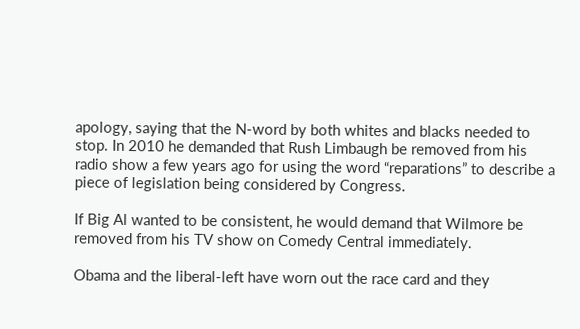apology, saying that the N-word by both whites and blacks needed to stop. In 2010 he demanded that Rush Limbaugh be removed from his radio show a few years ago for using the word “reparations” to describe a piece of legislation being considered by Congress.

If Big Al wanted to be consistent, he would demand that Wilmore be removed from his TV show on Comedy Central immediately.

Obama and the liberal-left have worn out the race card and they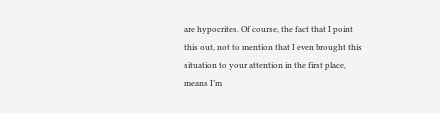are hypocrites. Of course, the fact that I point this out, not to mention that I even brought this situation to your attention in the first place, means I’m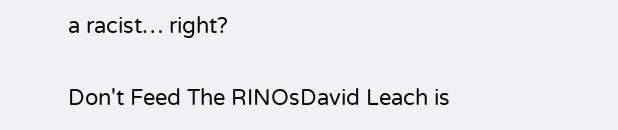a racist… right?


Don't Feed The RINOsDavid Leach is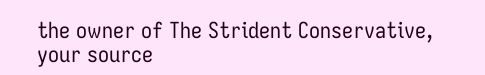the owner of The Strident Conservative, your source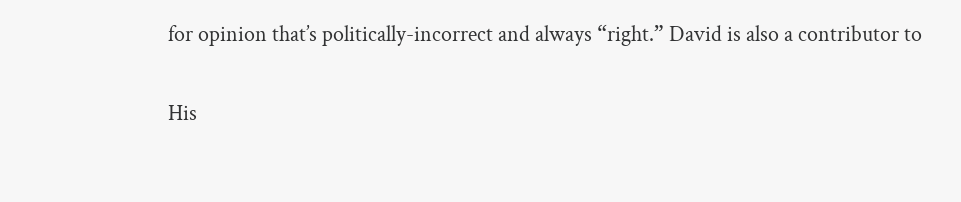for opinion that’s politically-incorrect and always “right.” David is also a contributor to

His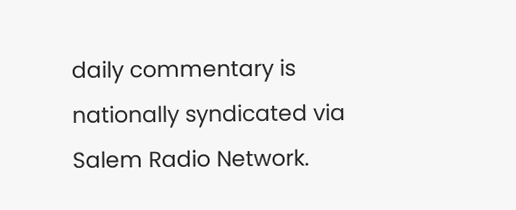daily commentary is nationally syndicated via Salem Radio Network.